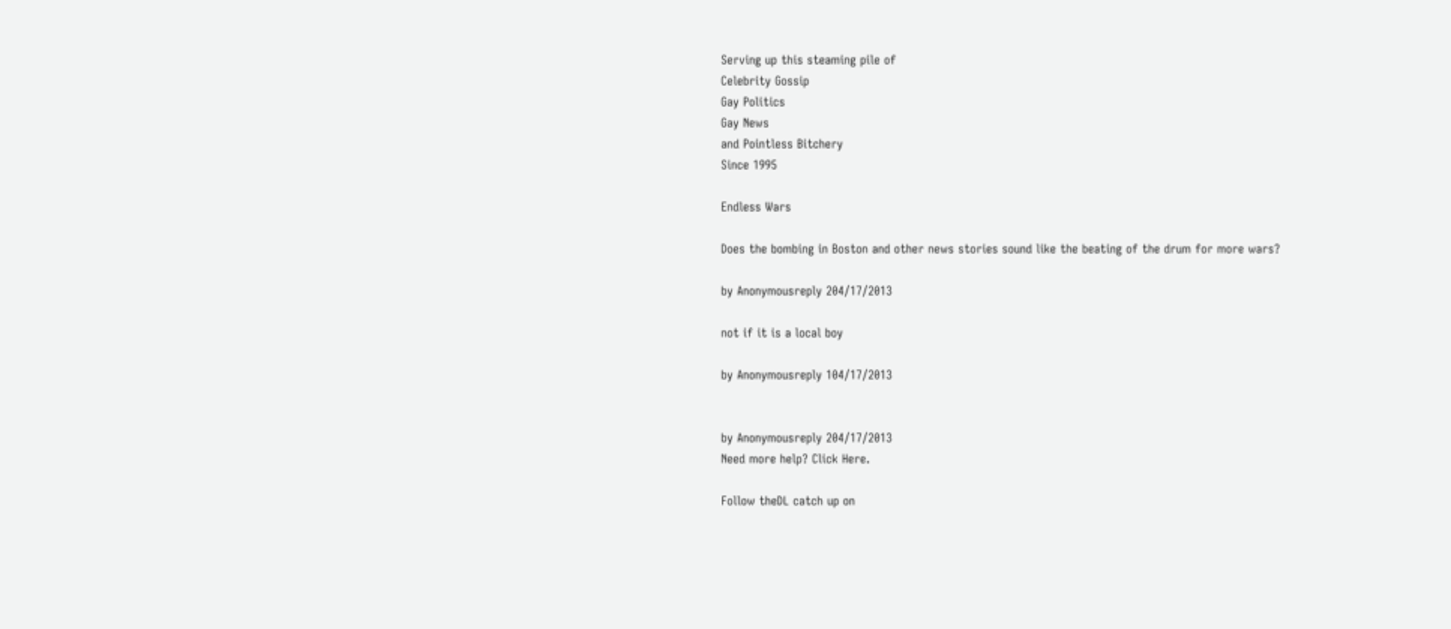Serving up this steaming pile of
Celebrity Gossip
Gay Politics
Gay News
and Pointless Bitchery
Since 1995

Endless Wars

Does the bombing in Boston and other news stories sound like the beating of the drum for more wars?

by Anonymousreply 204/17/2013

not if it is a local boy

by Anonymousreply 104/17/2013


by Anonymousreply 204/17/2013
Need more help? Click Here.

Follow theDL catch up on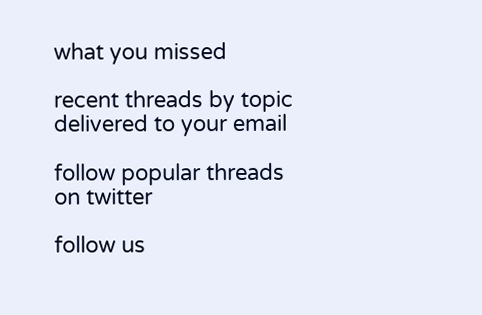what you missed

recent threads by topic delivered to your email

follow popular threads on twitter

follow us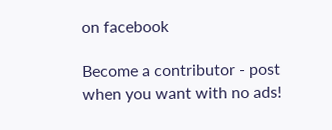on facebook

Become a contributor - post when you want with no ads!